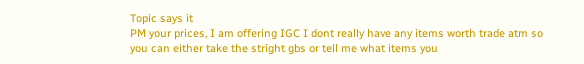Topic says it
PM your prices, I am offering IGC I dont really have any items worth trade atm so you can either take the stright gbs or tell me what items you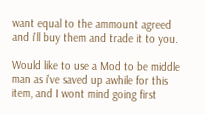want equal to the ammount agreed and i'll buy them and trade it to you.

Would like to use a Mod to be middle man as i've saved up awhile for this item, and I wont mind going first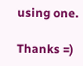using one.

Thanks =)